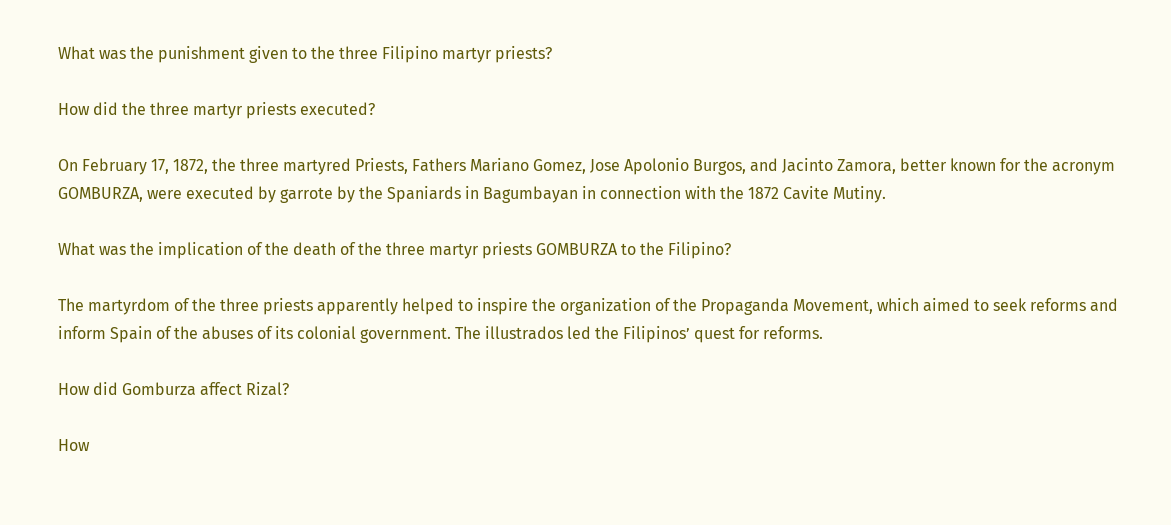What was the punishment given to the three Filipino martyr priests?

How did the three martyr priests executed?

On February 17, 1872, the three martyred Priests, Fathers Mariano Gomez, Jose Apolonio Burgos, and Jacinto Zamora, better known for the acronym GOMBURZA, were executed by garrote by the Spaniards in Bagumbayan in connection with the 1872 Cavite Mutiny.

What was the implication of the death of the three martyr priests GOMBURZA to the Filipino?

The martyrdom of the three priests apparently helped to inspire the organization of the Propaganda Movement, which aimed to seek reforms and inform Spain of the abuses of its colonial government. The illustrados led the Filipinos’ quest for reforms.

How did Gomburza affect Rizal?

How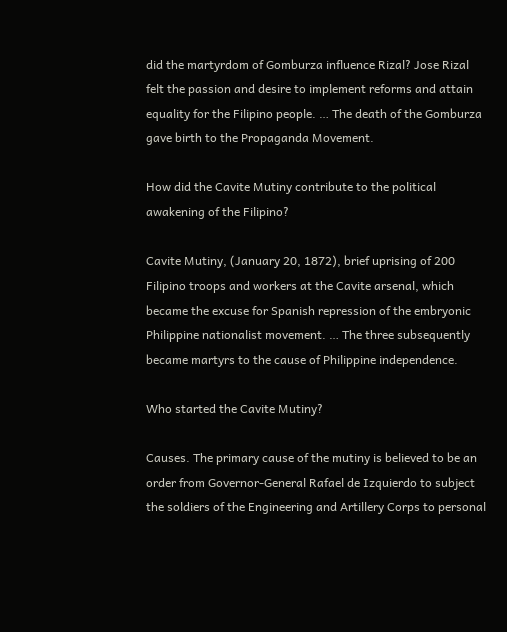did the martyrdom of Gomburza influence Rizal? Jose Rizal felt the passion and desire to implement reforms and attain equality for the Filipino people. … The death of the Gomburza gave birth to the Propaganda Movement.

How did the Cavite Mutiny contribute to the political awakening of the Filipino?

Cavite Mutiny, (January 20, 1872), brief uprising of 200 Filipino troops and workers at the Cavite arsenal, which became the excuse for Spanish repression of the embryonic Philippine nationalist movement. … The three subsequently became martyrs to the cause of Philippine independence.

Who started the Cavite Mutiny?

Causes. The primary cause of the mutiny is believed to be an order from Governor-General Rafael de Izquierdo to subject the soldiers of the Engineering and Artillery Corps to personal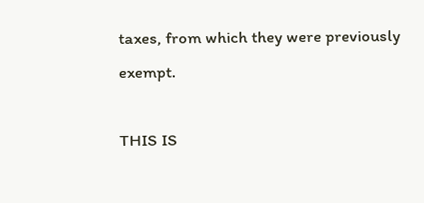taxes, from which they were previously exempt.

THIS IS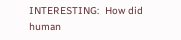INTERESTING:  How did human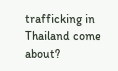trafficking in Thailand come about?